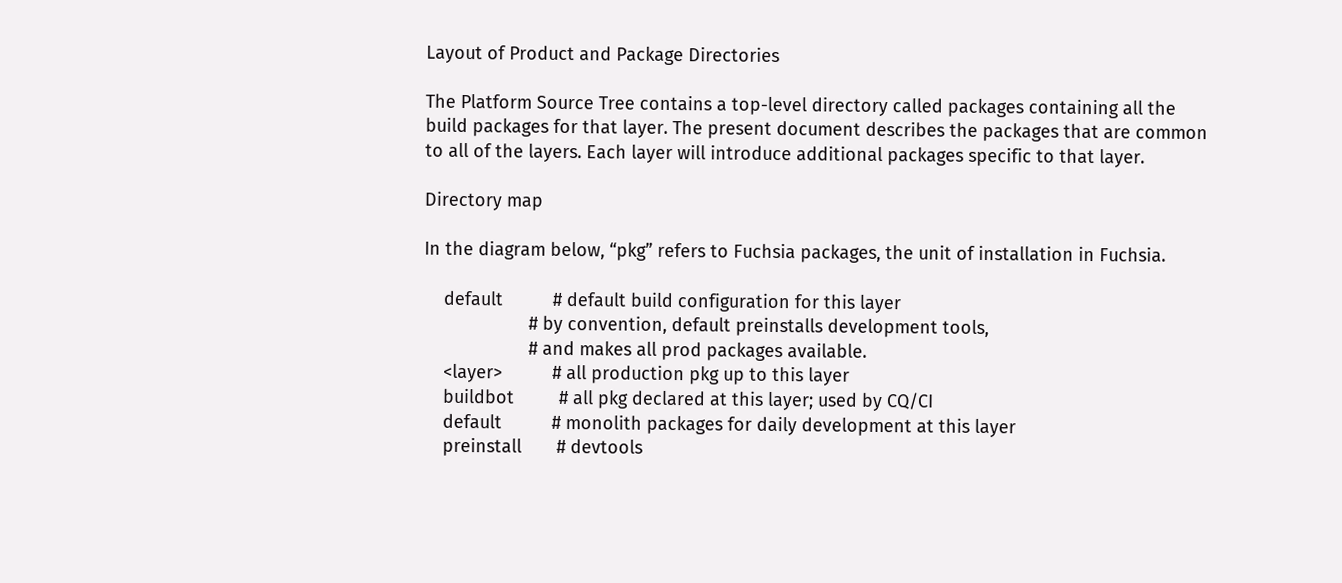Layout of Product and Package Directories

The Platform Source Tree contains a top-level directory called packages containing all the build packages for that layer. The present document describes the packages that are common to all of the layers. Each layer will introduce additional packages specific to that layer.

Directory map

In the diagram below, “pkg” refers to Fuchsia packages, the unit of installation in Fuchsia.

    default          # default build configuration for this layer
                     # by convention, default preinstalls development tools,
                     # and makes all prod packages available.
    <layer>          # all production pkg up to this layer
    buildbot         # all pkg declared at this layer; used by CQ/CI
    default          # monolith packages for daily development at this layer
    preinstall       # devtools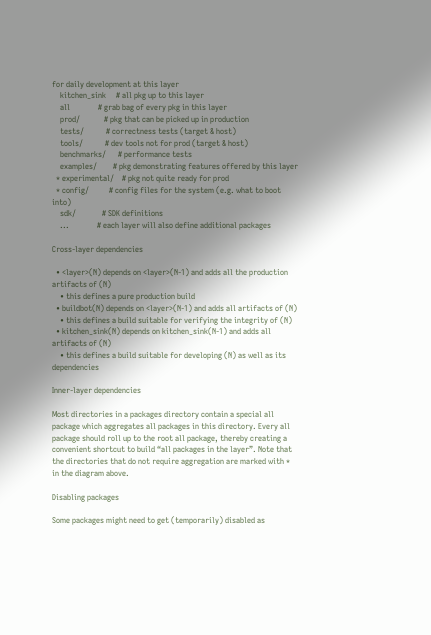for daily development at this layer
    kitchen_sink     # all pkg up to this layer
    all              # grab bag of every pkg in this layer
    prod/            # pkg that can be picked up in production
    tests/           # correctness tests (target & host)
    tools/           # dev tools not for prod (target & host)
    benchmarks/      # performance tests
    examples/        # pkg demonstrating features offered by this layer
  * experimental/    # pkg not quite ready for prod
  * config/          # config files for the system (e.g. what to boot into)
    sdk/             # SDK definitions
    ...              # each layer will also define additional packages

Cross-layer dependencies

  • <layer>(N) depends on <layer>(N-1) and adds all the production artifacts of (N)
    • this defines a pure production build
  • buildbot(N) depends on <layer>(N-1) and adds all artifacts of (N)
    • this defines a build suitable for verifying the integrity of (N)
  • kitchen_sink(N) depends on kitchen_sink(N-1) and adds all artifacts of (N)
    • this defines a build suitable for developing (N) as well as its dependencies

Inner-layer dependencies

Most directories in a packages directory contain a special all package which aggregates all packages in this directory. Every all package should roll up to the root all package, thereby creating a convenient shortcut to build “all packages in the layer”. Note that the directories that do not require aggregation are marked with * in the diagram above.

Disabling packages

Some packages might need to get (temporarily) disabled as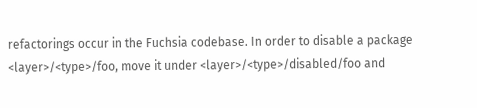refactorings occur in the Fuchsia codebase. In order to disable a package <layer>/<type>/foo, move it under <layer>/<type>/disabled/foo and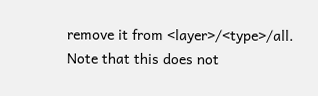remove it from <layer>/<type>/all. Note that this does not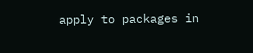apply to packages in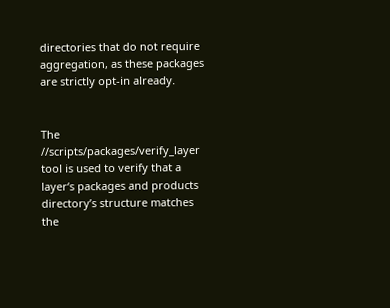directories that do not require aggregation, as these packages are strictly opt-in already.


The //scripts/packages/verify_layer tool is used to verify that a layer‘s packages and products directory’s structure matches the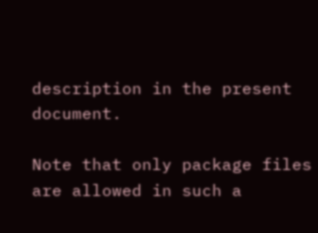description in the present document.

Note that only package files are allowed in such a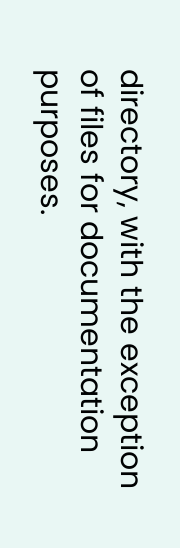directory, with the exception of files for documentation purposes.